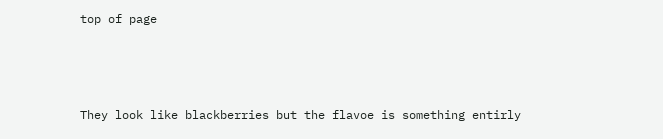top of page



They look like blackberries but the flavoe is something entirly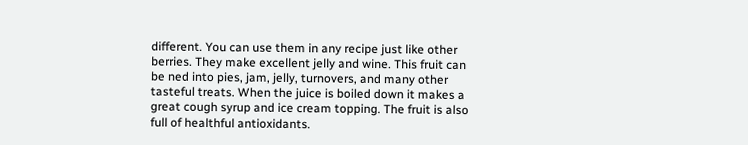different. You can use them in any recipe just like other berries. They make excellent jelly and wine. This fruit can be ned into pies, jam, jelly, turnovers, and many other tasteful treats. When the juice is boiled down it makes a great cough syrup and ice cream topping. The fruit is also full of healthful antioxidants.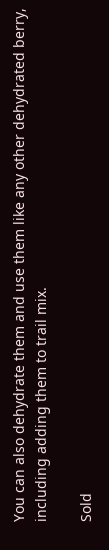You can also dehydrate them and use them like any other dehydrated berry, including adding them to trail mix.

Sold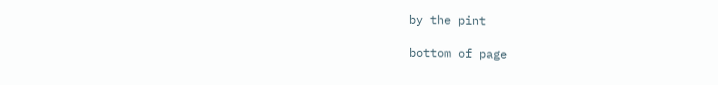by the pint

bottom of page